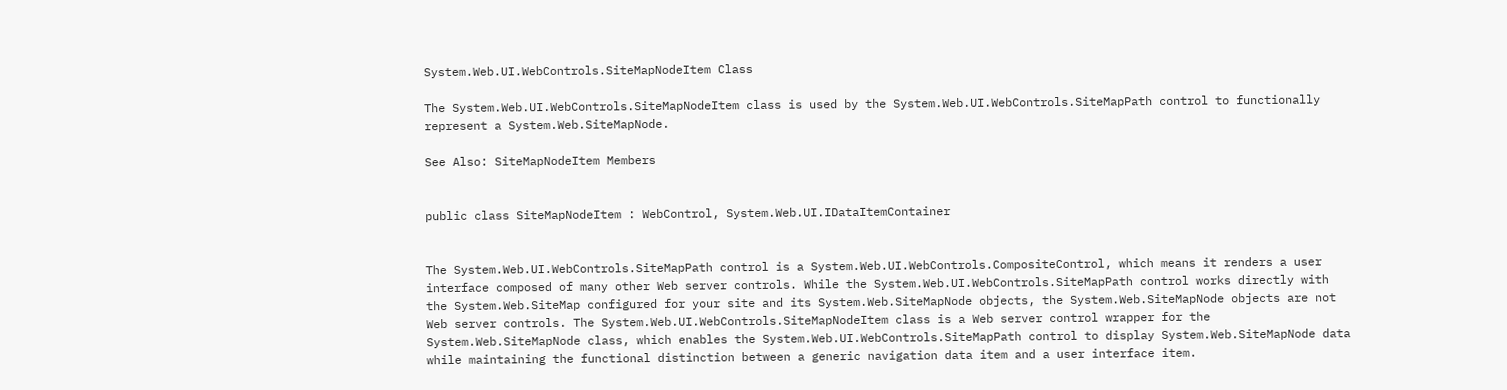System.Web.UI.WebControls.SiteMapNodeItem Class

The System.Web.UI.WebControls.SiteMapNodeItem class is used by the System.Web.UI.WebControls.SiteMapPath control to functionally represent a System.Web.SiteMapNode.

See Also: SiteMapNodeItem Members


public class SiteMapNodeItem : WebControl, System.Web.UI.IDataItemContainer


The System.Web.UI.WebControls.SiteMapPath control is a System.Web.UI.WebControls.CompositeControl, which means it renders a user interface composed of many other Web server controls. While the System.Web.UI.WebControls.SiteMapPath control works directly with the System.Web.SiteMap configured for your site and its System.Web.SiteMapNode objects, the System.Web.SiteMapNode objects are not Web server controls. The System.Web.UI.WebControls.SiteMapNodeItem class is a Web server control wrapper for the System.Web.SiteMapNode class, which enables the System.Web.UI.WebControls.SiteMapPath control to display System.Web.SiteMapNode data while maintaining the functional distinction between a generic navigation data item and a user interface item.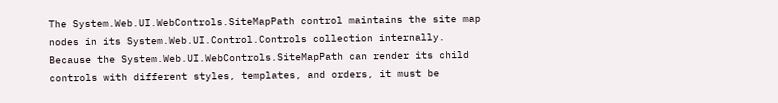The System.Web.UI.WebControls.SiteMapPath control maintains the site map nodes in its System.Web.UI.Control.Controls collection internally. Because the System.Web.UI.WebControls.SiteMapPath can render its child controls with different styles, templates, and orders, it must be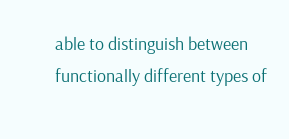able to distinguish between functionally different types of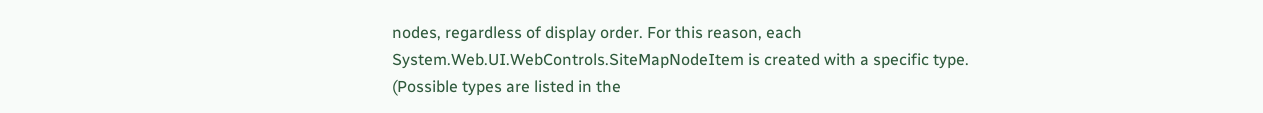nodes, regardless of display order. For this reason, each System.Web.UI.WebControls.SiteMapNodeItem is created with a specific type. (Possible types are listed in the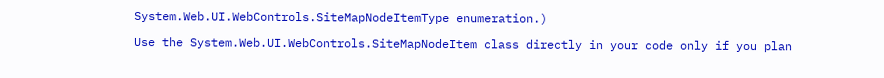System.Web.UI.WebControls.SiteMapNodeItemType enumeration.)

Use the System.Web.UI.WebControls.SiteMapNodeItem class directly in your code only if you plan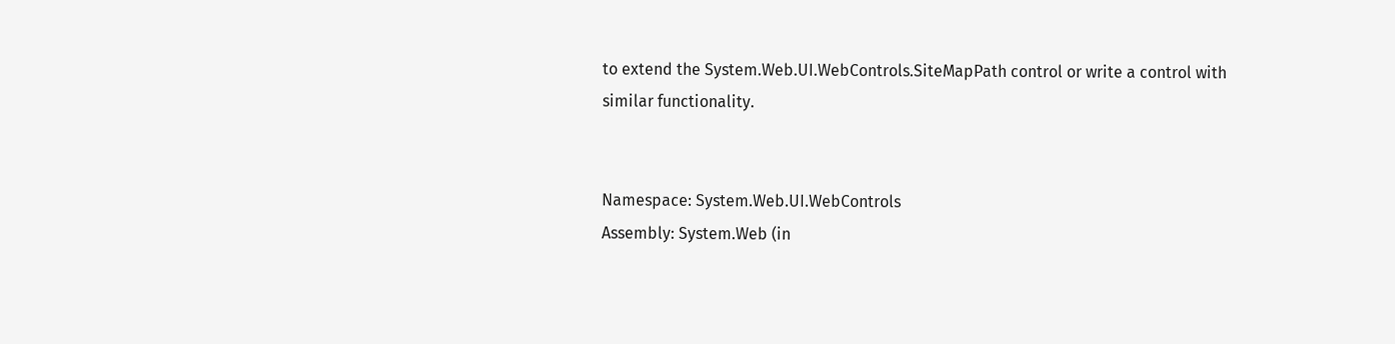to extend the System.Web.UI.WebControls.SiteMapPath control or write a control with similar functionality.


Namespace: System.Web.UI.WebControls
Assembly: System.Web (in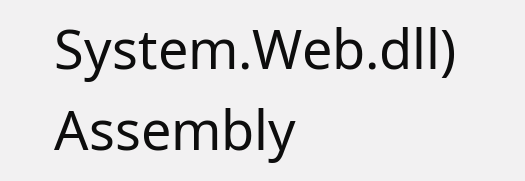System.Web.dll)
Assembly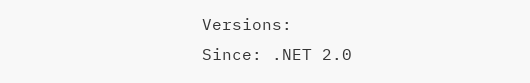Versions:
Since: .NET 2.0